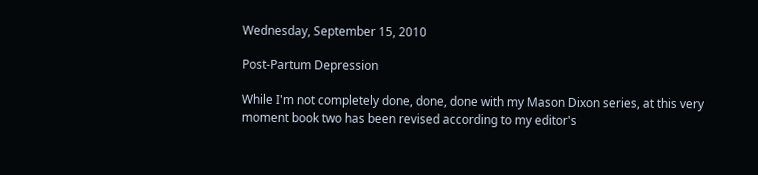Wednesday, September 15, 2010

Post-Partum Depression

While I'm not completely done, done, done with my Mason Dixon series, at this very moment book two has been revised according to my editor's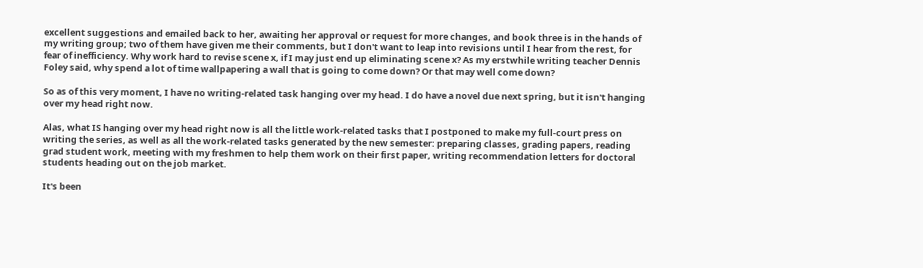excellent suggestions and emailed back to her, awaiting her approval or request for more changes, and book three is in the hands of my writing group; two of them have given me their comments, but I don't want to leap into revisions until I hear from the rest, for fear of inefficiency. Why work hard to revise scene x, if I may just end up eliminating scene x? As my erstwhile writing teacher Dennis Foley said, why spend a lot of time wallpapering a wall that is going to come down? Or that may well come down?

So as of this very moment, I have no writing-related task hanging over my head. I do have a novel due next spring, but it isn't hanging over my head right now.

Alas, what IS hanging over my head right now is all the little work-related tasks that I postponed to make my full-court press on writing the series, as well as all the work-related tasks generated by the new semester: preparing classes, grading papers, reading grad student work, meeting with my freshmen to help them work on their first paper, writing recommendation letters for doctoral students heading out on the job market.

It's been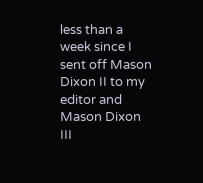less than a week since I sent off Mason Dixon II to my editor and Mason Dixon III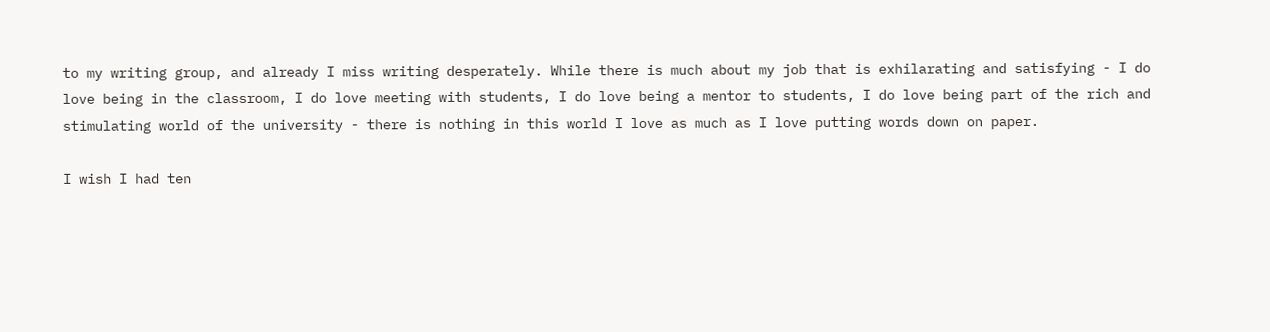to my writing group, and already I miss writing desperately. While there is much about my job that is exhilarating and satisfying - I do love being in the classroom, I do love meeting with students, I do love being a mentor to students, I do love being part of the rich and stimulating world of the university - there is nothing in this world I love as much as I love putting words down on paper.

I wish I had ten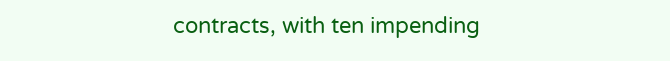contracts, with ten impending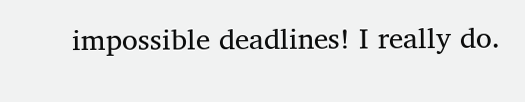impossible deadlines! I really do.